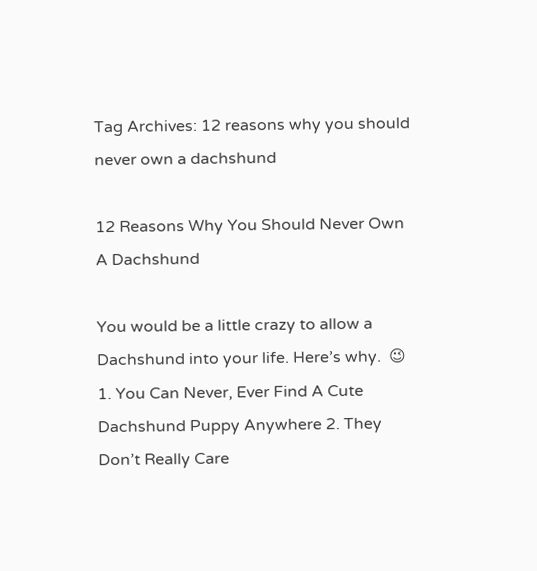Tag Archives: 12 reasons why you should never own a dachshund

12 Reasons Why You Should Never Own A Dachshund

You would be a little crazy to allow a Dachshund into your life. Here’s why.  😉  1. You Can Never, Ever Find A Cute Dachshund Puppy Anywhere 2. They Don’t Really Care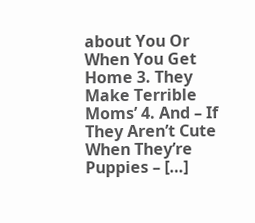about You Or When You Get Home 3. They Make Terrible Moms’ 4. And – If They Aren’t Cute When They’re Puppies – […]